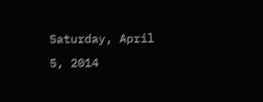Saturday, April 5, 2014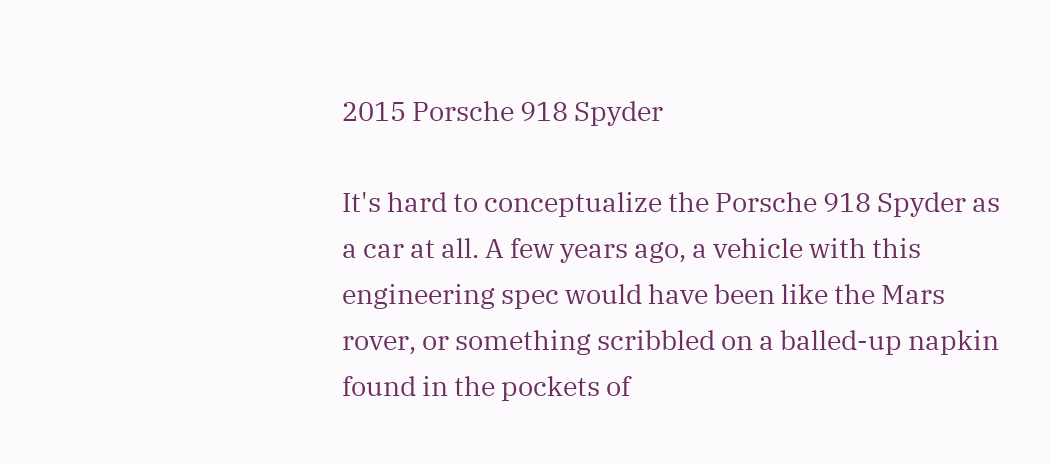2015 Porsche 918 Spyder

It's hard to conceptualize the Porsche 918 Spyder as a car at all. A few years ago, a vehicle with this engineering spec would have been like the Mars rover, or something scribbled on a balled-up napkin found in the pockets of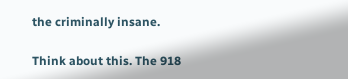the criminally insane.

Think about this. The 918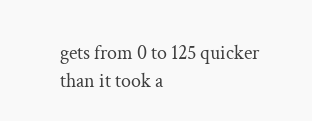gets from 0 to 125 quicker than it took a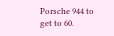Porsche 944 to get to 60.